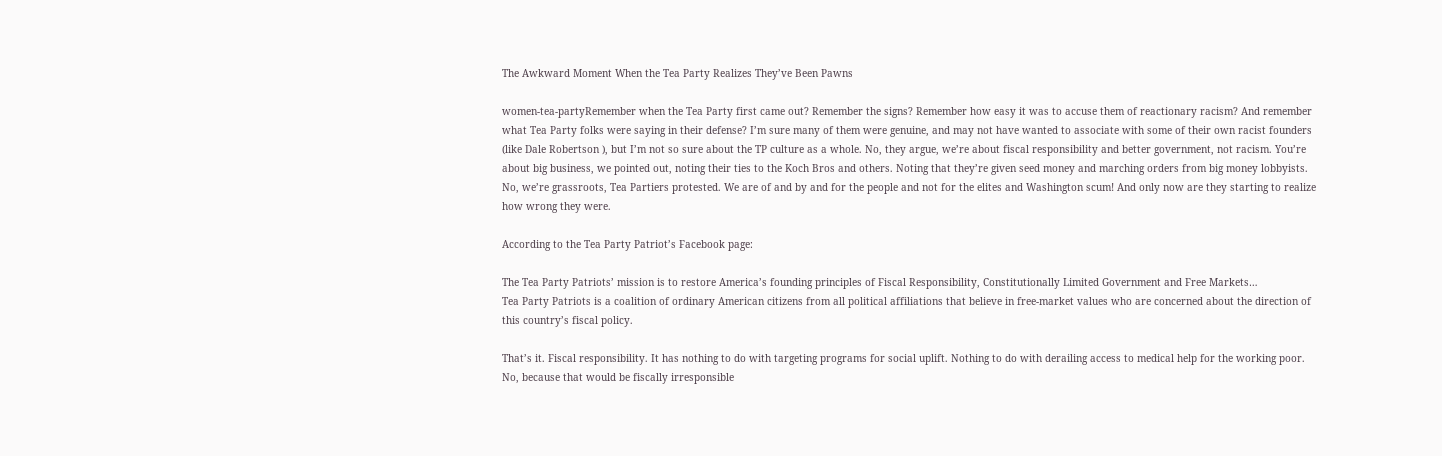The Awkward Moment When the Tea Party Realizes They’ve Been Pawns

women-tea-partyRemember when the Tea Party first came out? Remember the signs? Remember how easy it was to accuse them of reactionary racism? And remember what Tea Party folks were saying in their defense? I’m sure many of them were genuine, and may not have wanted to associate with some of their own racist founders (like Dale Robertson ), but I’m not so sure about the TP culture as a whole. No, they argue, we’re about fiscal responsibility and better government, not racism. You’re about big business, we pointed out, noting their ties to the Koch Bros and others. Noting that they’re given seed money and marching orders from big money lobbyists. No, we’re grassroots, Tea Partiers protested. We are of and by and for the people and not for the elites and Washington scum! And only now are they starting to realize how wrong they were.

According to the Tea Party Patriot’s Facebook page:

The Tea Party Patriots’ mission is to restore America’s founding principles of Fiscal Responsibility, Constitutionally Limited Government and Free Markets…
Tea Party Patriots is a coalition of ordinary American citizens from all political affiliations that believe in free-market values who are concerned about the direction of this country’s fiscal policy.

That’s it. Fiscal responsibility. It has nothing to do with targeting programs for social uplift. Nothing to do with derailing access to medical help for the working poor. No, because that would be fiscally irresponsible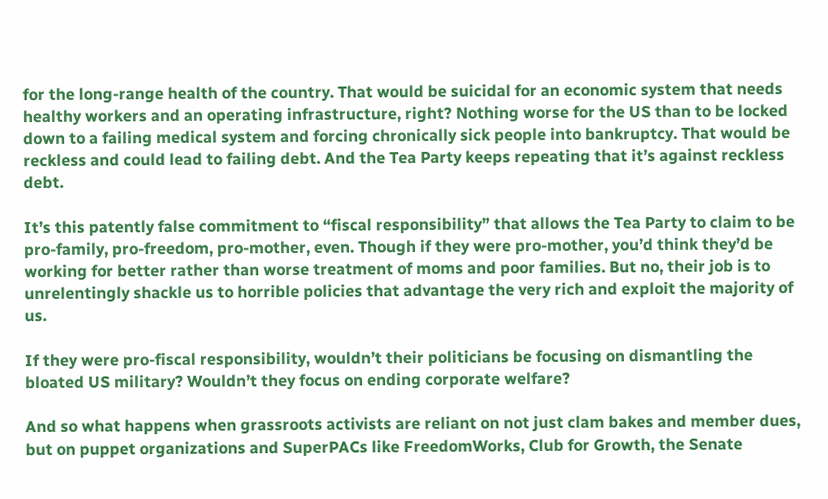for the long-range health of the country. That would be suicidal for an economic system that needs healthy workers and an operating infrastructure, right? Nothing worse for the US than to be locked down to a failing medical system and forcing chronically sick people into bankruptcy. That would be reckless and could lead to failing debt. And the Tea Party keeps repeating that it’s against reckless debt.

It’s this patently false commitment to “fiscal responsibility” that allows the Tea Party to claim to be pro-family, pro-freedom, pro-mother, even. Though if they were pro-mother, you’d think they’d be working for better rather than worse treatment of moms and poor families. But no, their job is to unrelentingly shackle us to horrible policies that advantage the very rich and exploit the majority of us.

If they were pro-fiscal responsibility, wouldn’t their politicians be focusing on dismantling the bloated US military? Wouldn’t they focus on ending corporate welfare?

And so what happens when grassroots activists are reliant on not just clam bakes and member dues, but on puppet organizations and SuperPACs like FreedomWorks, Club for Growth, the Senate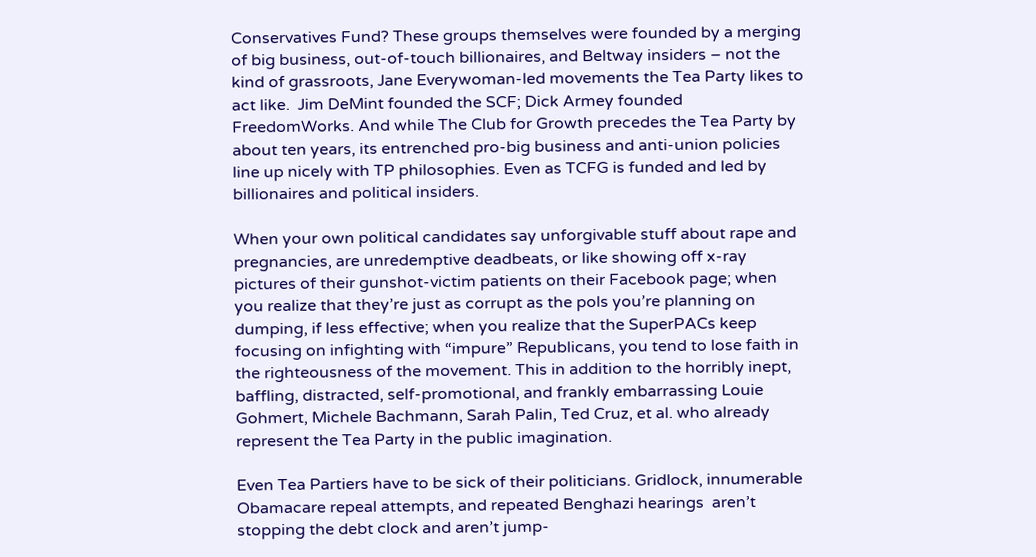Conservatives Fund? These groups themselves were founded by a merging of big business, out-of-touch billionaires, and Beltway insiders – not the kind of grassroots, Jane Everywoman-led movements the Tea Party likes to act like.  Jim DeMint founded the SCF; Dick Armey founded FreedomWorks. And while The Club for Growth precedes the Tea Party by about ten years, its entrenched pro-big business and anti-union policies line up nicely with TP philosophies. Even as TCFG is funded and led by billionaires and political insiders.

When your own political candidates say unforgivable stuff about rape and pregnancies, are unredemptive deadbeats, or like showing off x-ray pictures of their gunshot-victim patients on their Facebook page; when you realize that they’re just as corrupt as the pols you’re planning on dumping, if less effective; when you realize that the SuperPACs keep focusing on infighting with “impure” Republicans, you tend to lose faith in the righteousness of the movement. This in addition to the horribly inept, baffling, distracted, self-promotional, and frankly embarrassing Louie Gohmert, Michele Bachmann, Sarah Palin, Ted Cruz, et al. who already represent the Tea Party in the public imagination.

Even Tea Partiers have to be sick of their politicians. Gridlock, innumerable Obamacare repeal attempts, and repeated Benghazi hearings  aren’t stopping the debt clock and aren’t jump-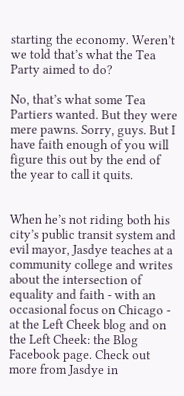starting the economy. Weren’t we told that’s what the Tea Party aimed to do?

No, that’s what some Tea Partiers wanted. But they were mere pawns. Sorry, guys. But I have faith enough of you will figure this out by the end of the year to call it quits.


When he’s not riding both his city’s public transit system and evil mayor, Jasdye teaches at a community college and writes about the intersection of equality and faith - with an occasional focus on Chicago - at the Left Cheek blog and on the Left Cheek: the Blog Facebook page. Check out more from Jasdye in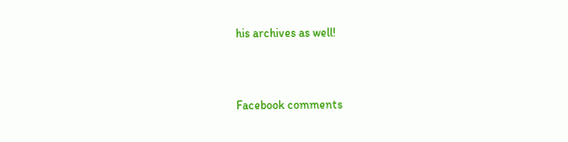his archives as well!


Facebook comments